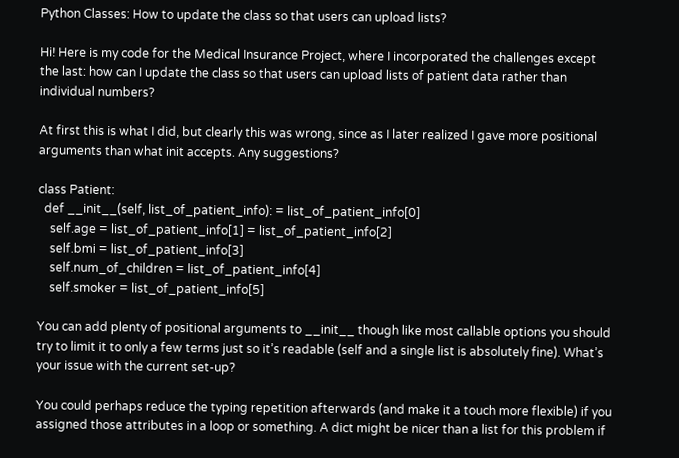Python Classes: How to update the class so that users can upload lists?

Hi! Here is my code for the Medical Insurance Project, where I incorporated the challenges except the last: how can I update the class so that users can upload lists of patient data rather than individual numbers?

At first this is what I did, but clearly this was wrong, since as I later realized I gave more positional arguments than what init accepts. Any suggestions?

class Patient:
  def __init__(self, list_of_patient_info): = list_of_patient_info[0]
    self.age = list_of_patient_info[1] = list_of_patient_info[2]
    self.bmi = list_of_patient_info[3]
    self.num_of_children = list_of_patient_info[4]
    self.smoker = list_of_patient_info[5]

You can add plenty of positional arguments to __init__ though like most callable options you should try to limit it to only a few terms just so it’s readable (self and a single list is absolutely fine). What’s your issue with the current set-up?

You could perhaps reduce the typing repetition afterwards (and make it a touch more flexible) if you assigned those attributes in a loop or something. A dict might be nicer than a list for this problem if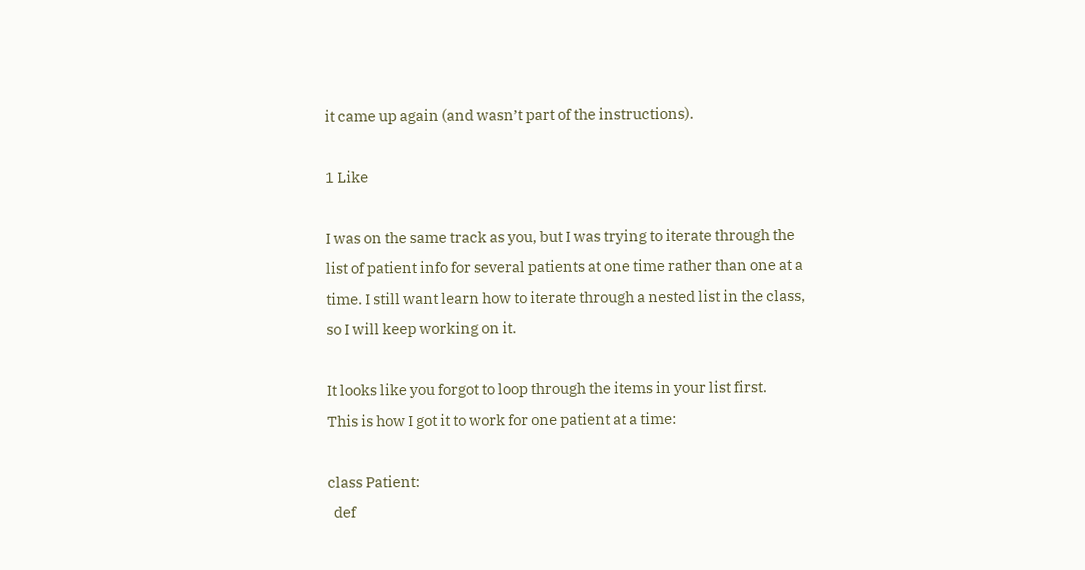it came up again (and wasn’t part of the instructions).

1 Like

I was on the same track as you, but I was trying to iterate through the list of patient info for several patients at one time rather than one at a time. I still want learn how to iterate through a nested list in the class, so I will keep working on it.

It looks like you forgot to loop through the items in your list first.
This is how I got it to work for one patient at a time:

class Patient:
  def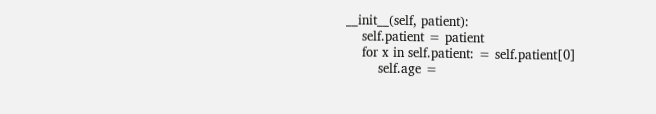__init__(self, patient):
    self.patient = patient
    for x in self.patient: = self.patient[0]
        self.age =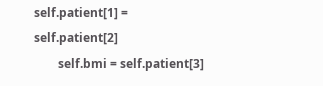self.patient[1] = self.patient[2]
        self.bmi = self.patient[3]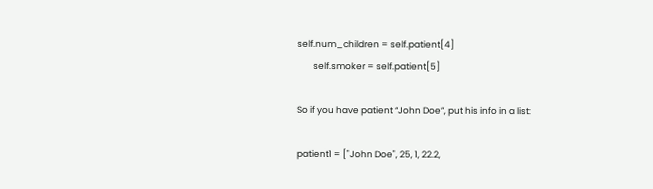self.num_children = self.patient[4]
        self.smoker = self.patient[5]

So if you have patient “John Doe”, put his info in a list:

patient1 = ["John Doe", 25, 1, 22.2,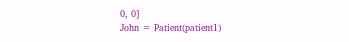0, 0]
John = Patient(patient1)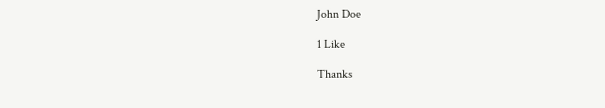John Doe

1 Like

Thanks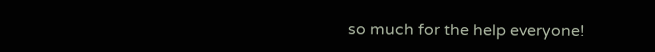so much for the help everyone!